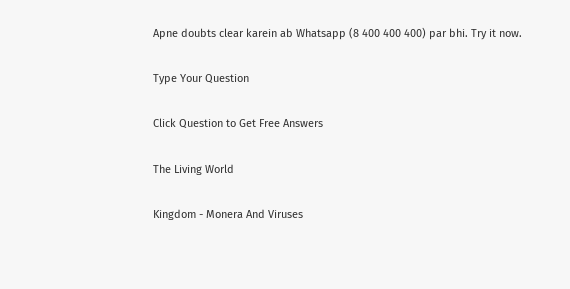Apne doubts clear karein ab Whatsapp (8 400 400 400) par bhi. Try it now.

Type Your Question

Click Question to Get Free Answers

The Living World

Kingdom - Monera And Viruses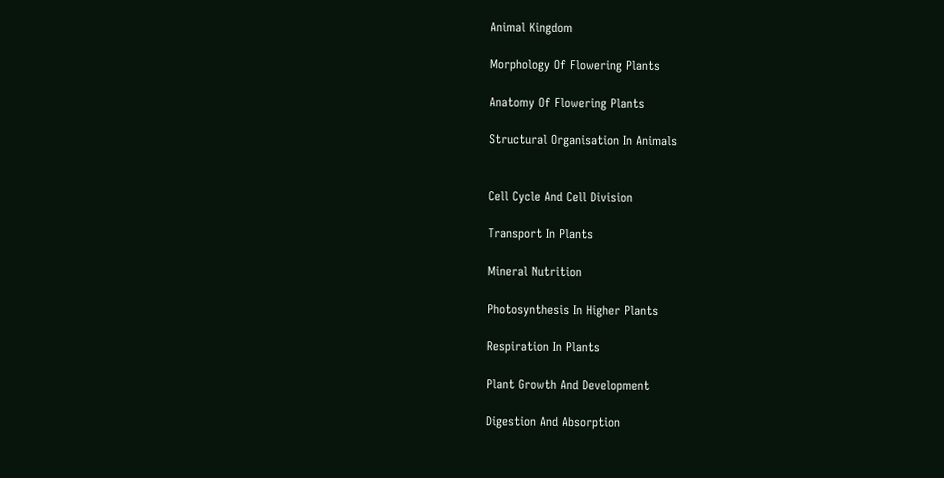Animal Kingdom

Morphology Of Flowering Plants

Anatomy Of Flowering Plants

Structural Organisation In Animals


Cell Cycle And Cell Division

Transport In Plants

Mineral Nutrition

Photosynthesis In Higher Plants

Respiration In Plants

Plant Growth And Development

Digestion And Absorption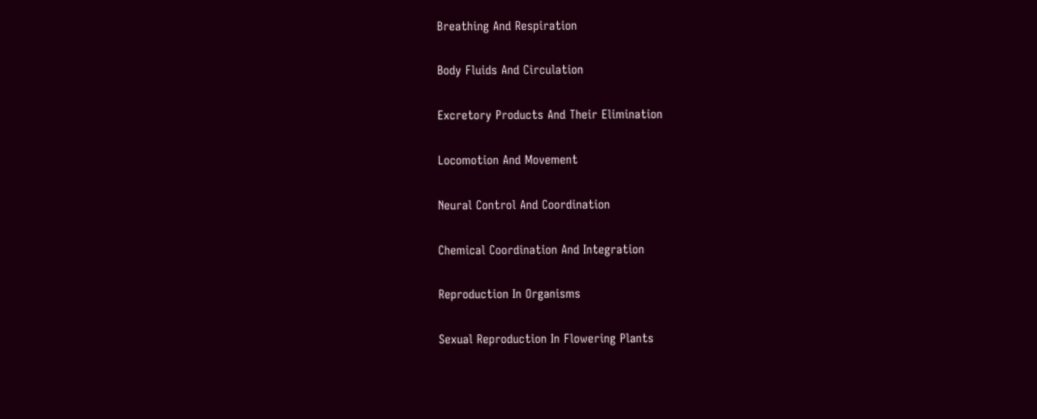Breathing And Respiration

Body Fluids And Circulation

Excretory Products And Their Elimination

Locomotion And Movement

Neural Control And Coordination

Chemical Coordination And Integration

Reproduction In Organisms

Sexual Reproduction In Flowering Plants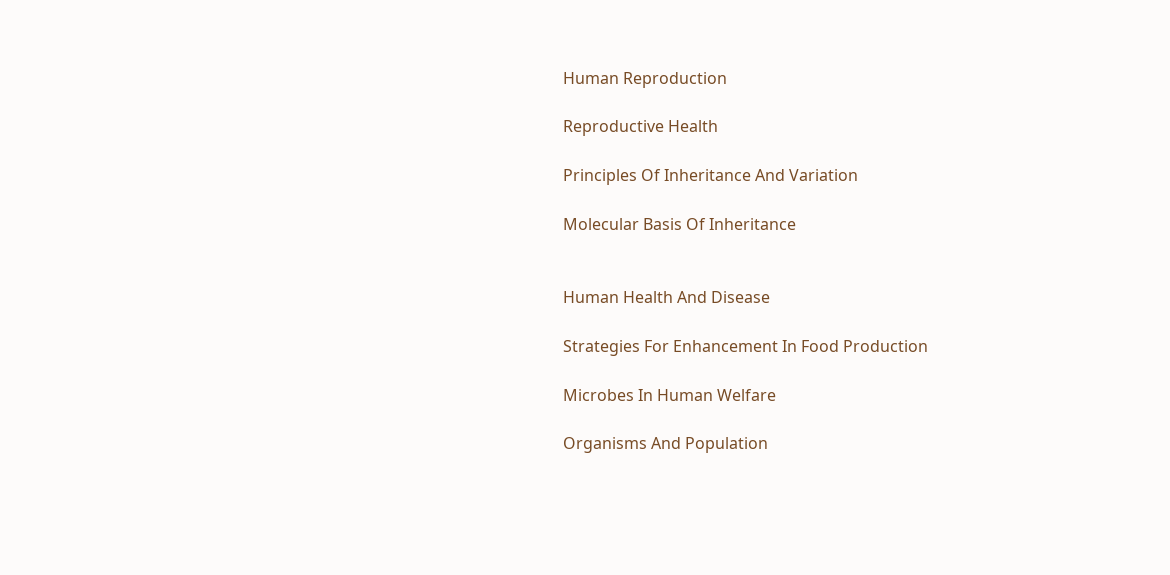Human Reproduction

Reproductive Health

Principles Of Inheritance And Variation

Molecular Basis Of Inheritance


Human Health And Disease

Strategies For Enhancement In Food Production

Microbes In Human Welfare

Organisms And Population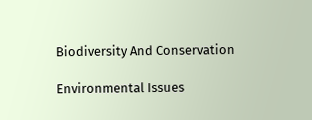Biodiversity And Conservation

Environmental Issues